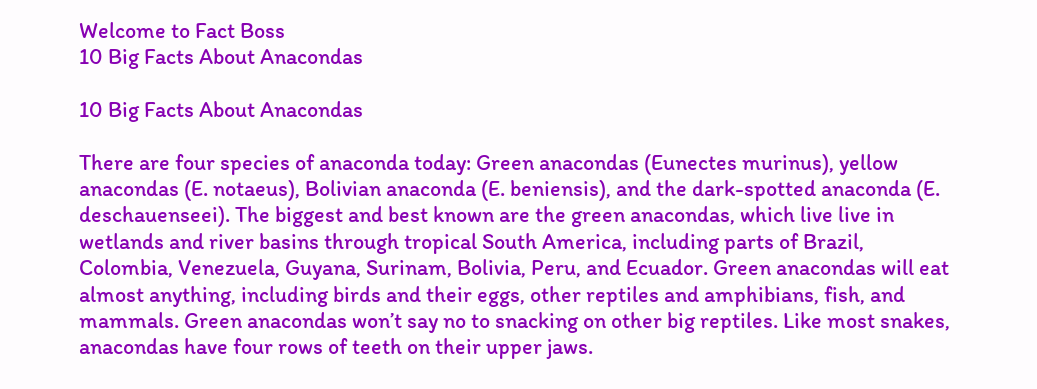Welcome to Fact Boss
10 Big Facts About Anacondas

10 Big Facts About Anacondas

There are four species of anaconda today: Green anacondas (Eunectes murinus), yellow anacondas (E. notaeus), Bolivian anaconda (E. beniensis), and the dark-spotted anaconda (E. deschauenseei). The biggest and best known are the green anacondas, which live live in wetlands and river basins through tropical South America, including parts of Brazil, Colombia, Venezuela, Guyana, Surinam, Bolivia, Peru, and Ecuador. Green anacondas will eat almost anything, including birds and their eggs, other reptiles and amphibians, fish, and mammals. Green anacondas won’t say no to snacking on other big reptiles. Like most snakes, anacondas have four rows of teeth on their upper jaws.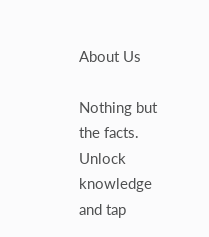About Us

Nothing but the facts. Unlock knowledge and tap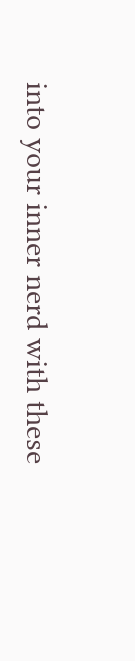into your inner nerd with these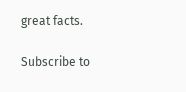great facts.

Subscribe to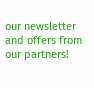our newsletter and offers from our partners!